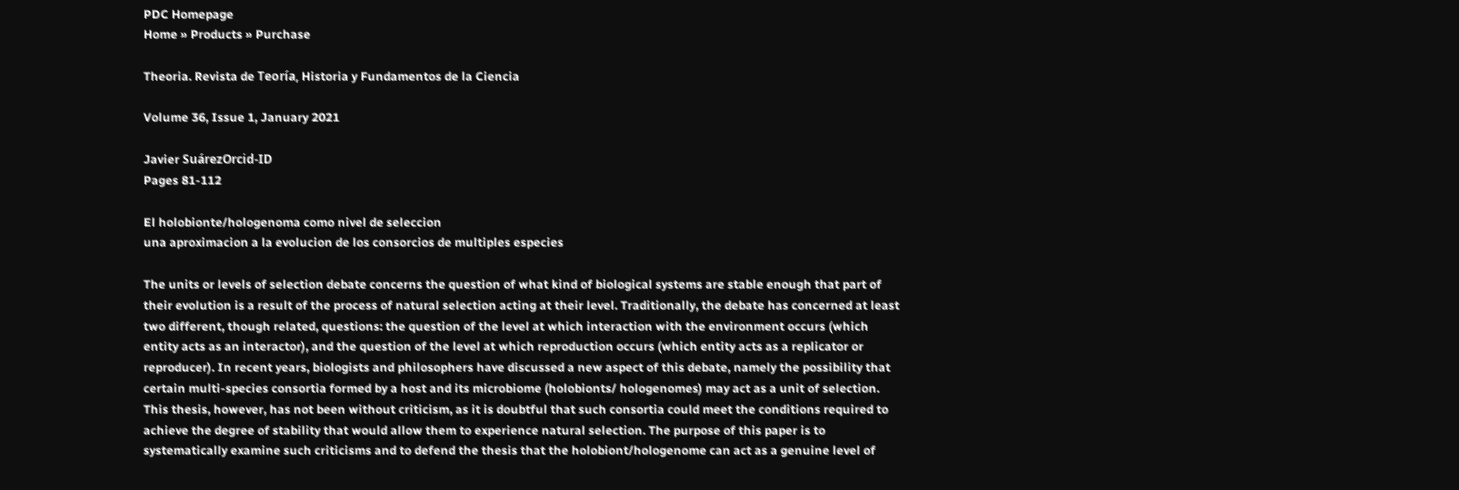PDC Homepage
Home » Products » Purchase

Theoria. Revista de Teoría, Historia y Fundamentos de la Ciencia

Volume 36, Issue 1, January 2021

Javier SuárezOrcid-ID
Pages 81-112

El holobionte/hologenoma como nivel de seleccion
una aproximacion a la evolucion de los consorcios de multiples especies

The units or levels of selection debate concerns the question of what kind of biological systems are stable enough that part of their evolution is a result of the process of natural selection acting at their level. Traditionally, the debate has concerned at least two different, though related, questions: the question of the level at which interaction with the environment occurs (which entity acts as an interactor), and the question of the level at which reproduction occurs (which entity acts as a replicator or reproducer). In recent years, biologists and philosophers have discussed a new aspect of this debate, namely the possibility that certain multi-species consortia formed by a host and its microbiome (holobionts/ hologenomes) may act as a unit of selection. This thesis, however, has not been without criticism, as it is doubtful that such consortia could meet the conditions required to achieve the degree of stability that would allow them to experience natural selection. The purpose of this paper is to systematically examine such criticisms and to defend the thesis that the holobiont/hologenome can act as a genuine level of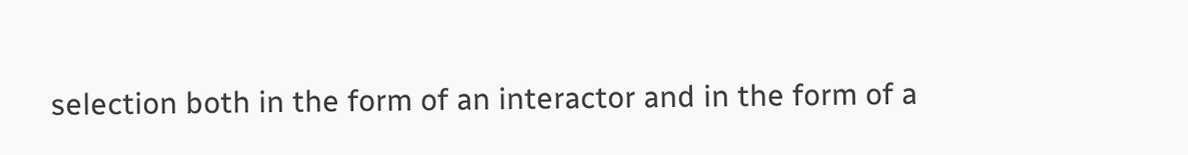selection both in the form of an interactor and in the form of a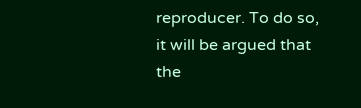reproducer. To do so, it will be argued that the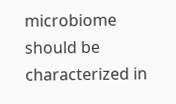microbiome should be characterized in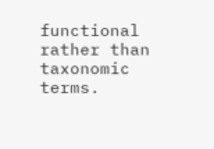functional rather than taxonomic terms.